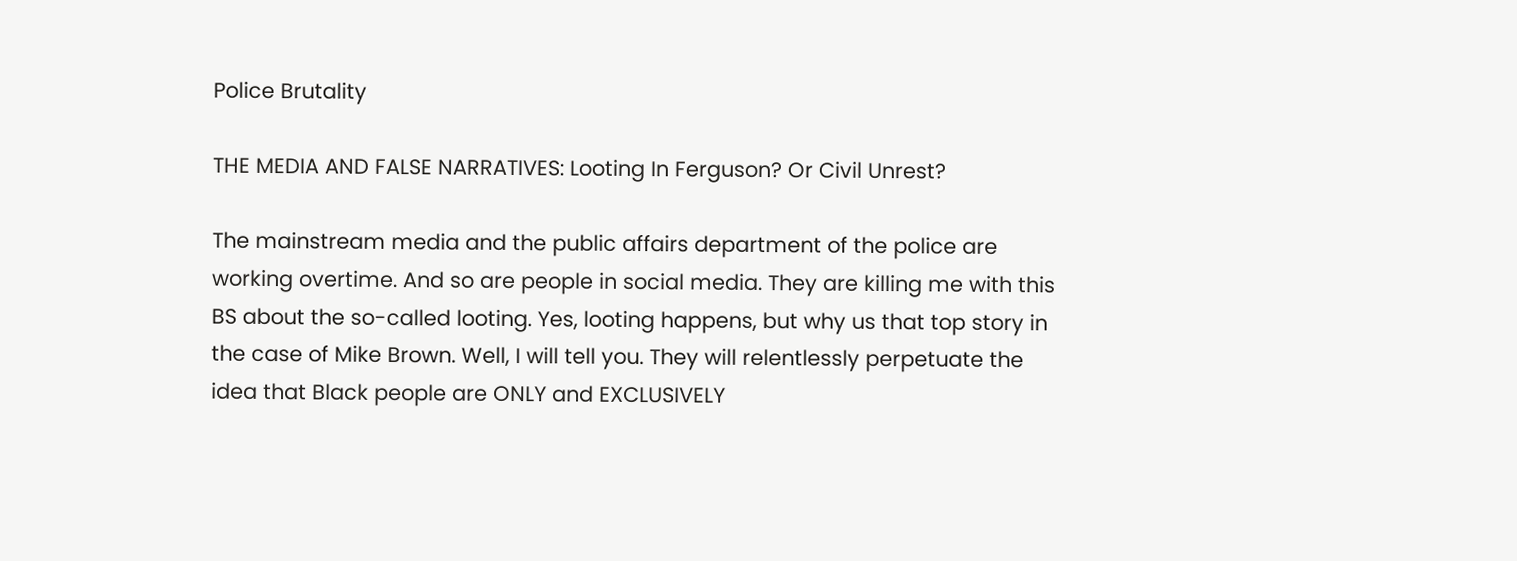Police Brutality

THE MEDIA AND FALSE NARRATIVES: Looting In Ferguson? Or Civil Unrest?

The mainstream media and the public affairs department of the police are working overtime. And so are people in social media. They are killing me with this BS about the so-called looting. Yes, looting happens, but why us that top story in the case of Mike Brown. Well, I will tell you. They will relentlessly perpetuate the idea that Black people are ONLY and EXCLUSIVELY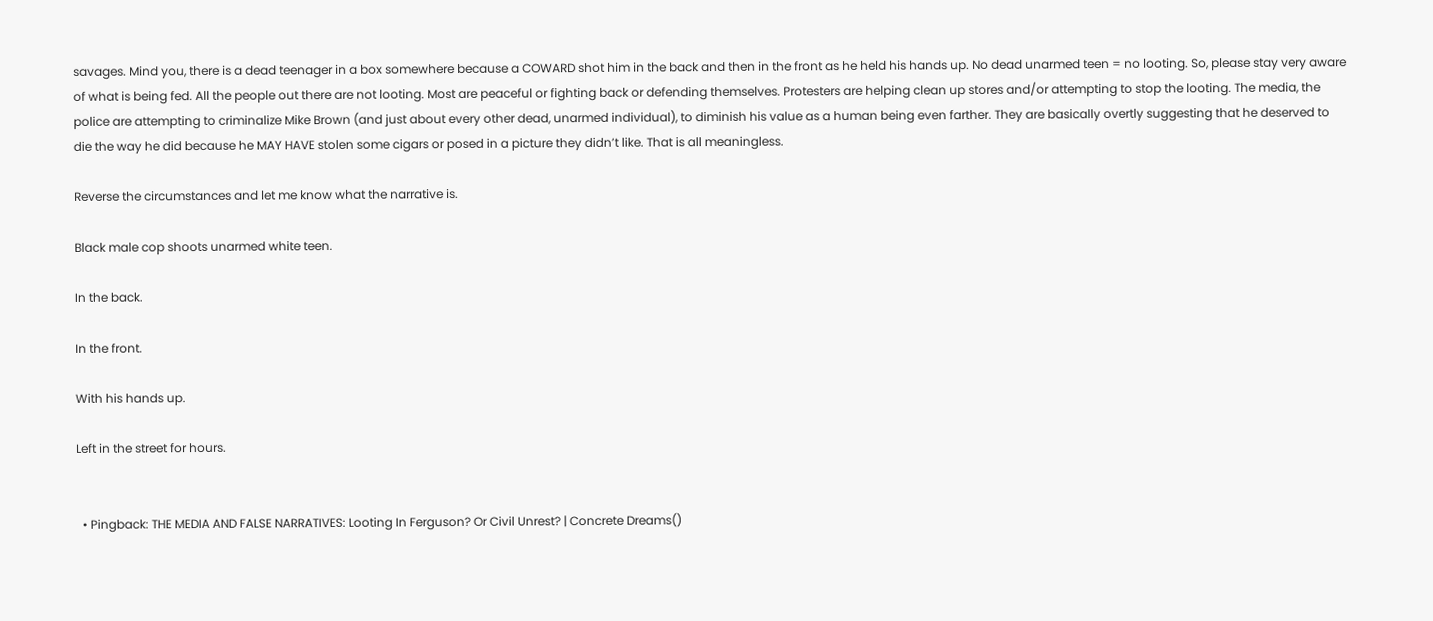savages. Mind you, there is a dead teenager in a box somewhere because a COWARD shot him in the back and then in the front as he held his hands up. No dead unarmed teen = no looting. So, please stay very aware of what is being fed. All the people out there are not looting. Most are peaceful or fighting back or defending themselves. Protesters are helping clean up stores and/or attempting to stop the looting. The media, the police are attempting to criminalize Mike Brown (and just about every other dead, unarmed individual), to diminish his value as a human being even farther. They are basically overtly suggesting that he deserved to die the way he did because he MAY HAVE stolen some cigars or posed in a picture they didn’t like. That is all meaningless.

Reverse the circumstances and let me know what the narrative is.

Black male cop shoots unarmed white teen.

In the back.

In the front.

With his hands up.

Left in the street for hours.


  • Pingback: THE MEDIA AND FALSE NARRATIVES: Looting In Ferguson? Or Civil Unrest? | Concrete Dreams()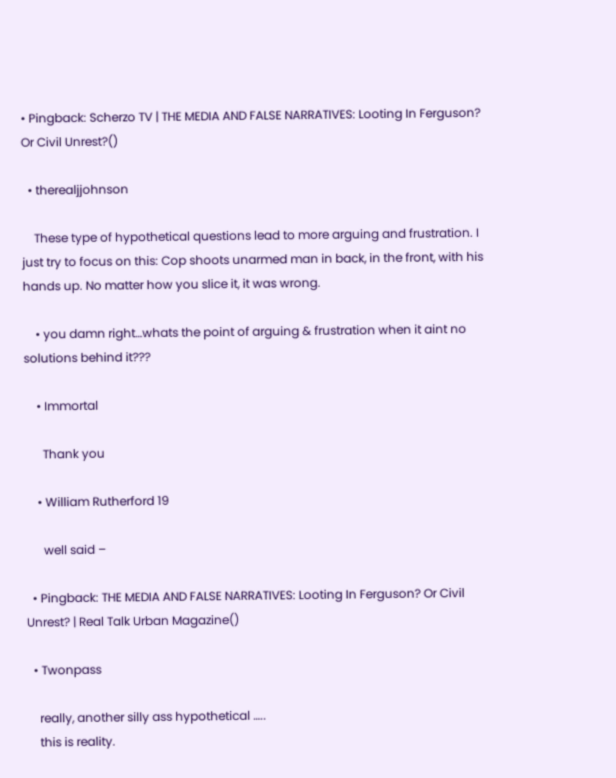• Pingback: Scherzo TV | THE MEDIA AND FALSE NARRATIVES: Looting In Ferguson? Or Civil Unrest?()

  • therealjjohnson

    These type of hypothetical questions lead to more arguing and frustration. I just try to focus on this: Cop shoots unarmed man in back, in the front, with his hands up. No matter how you slice it, it was wrong.

    • you damn right…whats the point of arguing & frustration when it aint no solutions behind it???

    • Immortal

      Thank you

    • William Rutherford 19

      well said –

  • Pingback: THE MEDIA AND FALSE NARRATIVES: Looting In Ferguson? Or Civil Unrest? | Real Talk Urban Magazine()

  • Twonpass

    really, another silly ass hypothetical …..
    this is reality.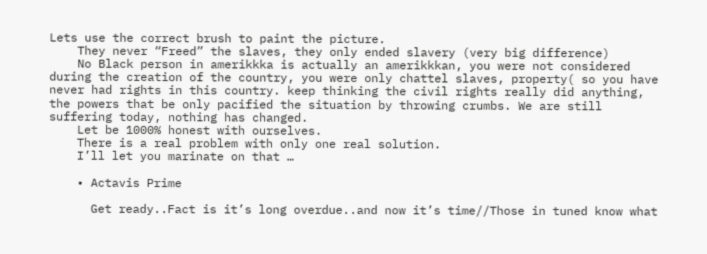Lets use the correct brush to paint the picture.
    They never “Freed” the slaves, they only ended slavery (very big difference)
    No Black person in amerikkka is actually an amerikkkan, you were not considered during the creation of the country, you were only chattel slaves, property( so you have never had rights in this country. keep thinking the civil rights really did anything, the powers that be only pacified the situation by throwing crumbs. We are still suffering today, nothing has changed.
    Let be 1000% honest with ourselves.
    There is a real problem with only one real solution.
    I’ll let you marinate on that …

    • Actavis Prime

      Get ready..Fact is it’s long overdue..and now it’s time//Those in tuned know what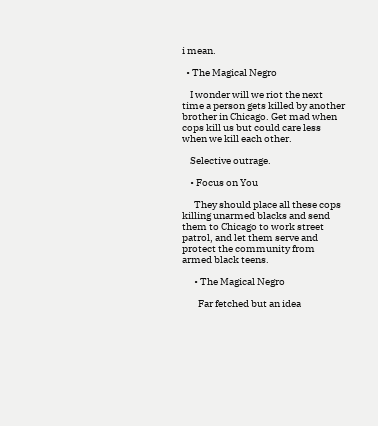i mean.

  • The Magical Negro

    I wonder will we riot the next time a person gets killed by another brother in Chicago. Get mad when cops kill us but could care less when we kill each other.

    Selective outrage.

    • Focus on You

      They should place all these cops killing unarmed blacks and send them to Chicago to work street patrol, and let them serve and protect the community from armed black teens.

      • The Magical Negro

        Far fetched but an idea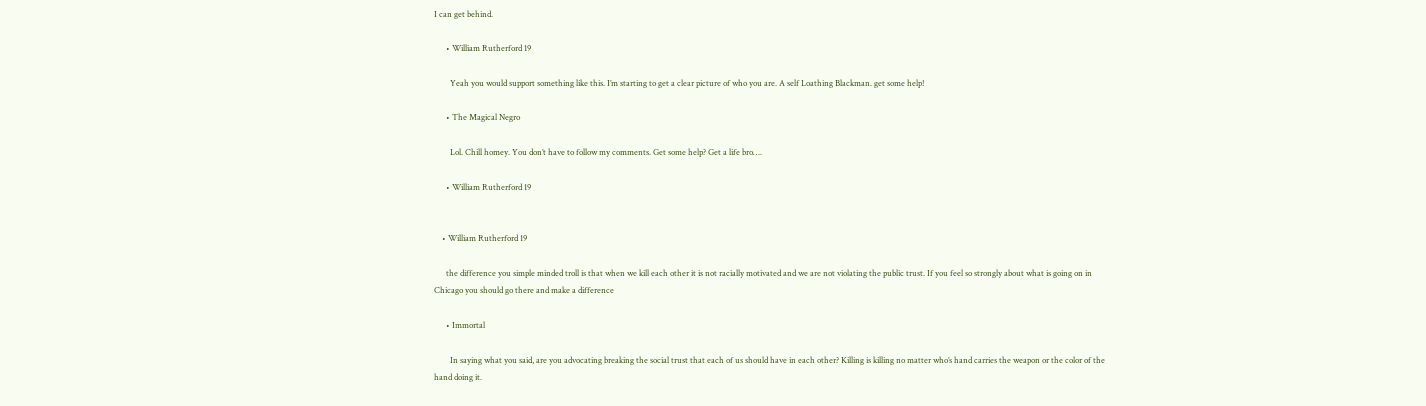I can get behind.

      • William Rutherford 19

        Yeah you would support something like this. I’m starting to get a clear picture of who you are. A self Loathing Blackman. get some help!

      • The Magical Negro

        Lol. Chill homey. You don’t have to follow my comments. Get some help? Get a life bro….

      • William Rutherford 19


    • William Rutherford 19

      the difference you simple minded troll is that when we kill each other it is not racially motivated and we are not violating the public trust. If you feel so strongly about what is going on in Chicago you should go there and make a difference

      • Immortal

        In saying what you said, are you advocating breaking the social trust that each of us should have in each other? Killing is killing no matter who’s hand carries the weapon or the color of the hand doing it.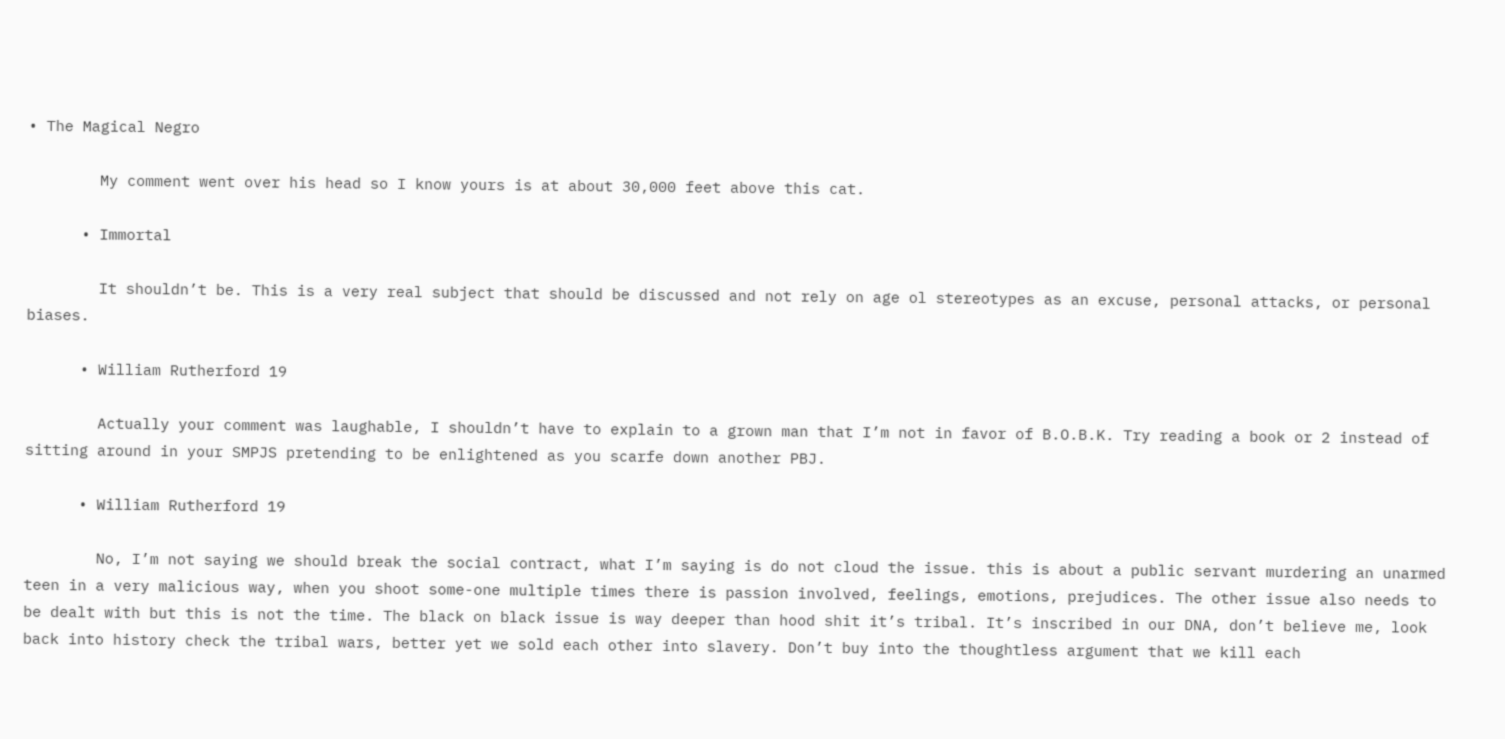• The Magical Negro

        My comment went over his head so I know yours is at about 30,000 feet above this cat.

      • Immortal

        It shouldn’t be. This is a very real subject that should be discussed and not rely on age ol stereotypes as an excuse, personal attacks, or personal biases.

      • William Rutherford 19

        Actually your comment was laughable, I shouldn’t have to explain to a grown man that I’m not in favor of B.O.B.K. Try reading a book or 2 instead of sitting around in your SMPJS pretending to be enlightened as you scarfe down another PBJ.

      • William Rutherford 19

        No, I’m not saying we should break the social contract, what I’m saying is do not cloud the issue. this is about a public servant murdering an unarmed teen in a very malicious way, when you shoot some-one multiple times there is passion involved, feelings, emotions, prejudices. The other issue also needs to be dealt with but this is not the time. The black on black issue is way deeper than hood shit it’s tribal. It’s inscribed in our DNA, don’t believe me, look back into history check the tribal wars, better yet we sold each other into slavery. Don’t buy into the thoughtless argument that we kill each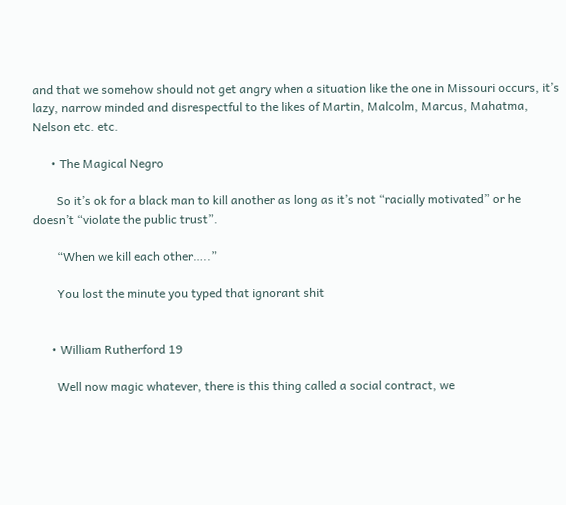and that we somehow should not get angry when a situation like the one in Missouri occurs, it’s lazy, narrow minded and disrespectful to the likes of Martin, Malcolm, Marcus, Mahatma, Nelson etc. etc.

      • The Magical Negro

        So it’s ok for a black man to kill another as long as it’s not “racially motivated” or he doesn’t “violate the public trust”.

        “When we kill each other…..”

        You lost the minute you typed that ignorant shit


      • William Rutherford 19

        Well now magic whatever, there is this thing called a social contract, we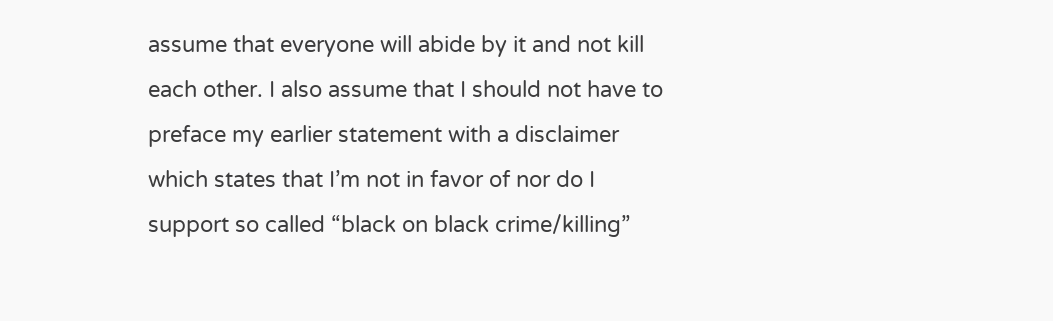assume that everyone will abide by it and not kill each other. I also assume that I should not have to preface my earlier statement with a disclaimer which states that I’m not in favor of nor do I support so called “black on black crime/killing”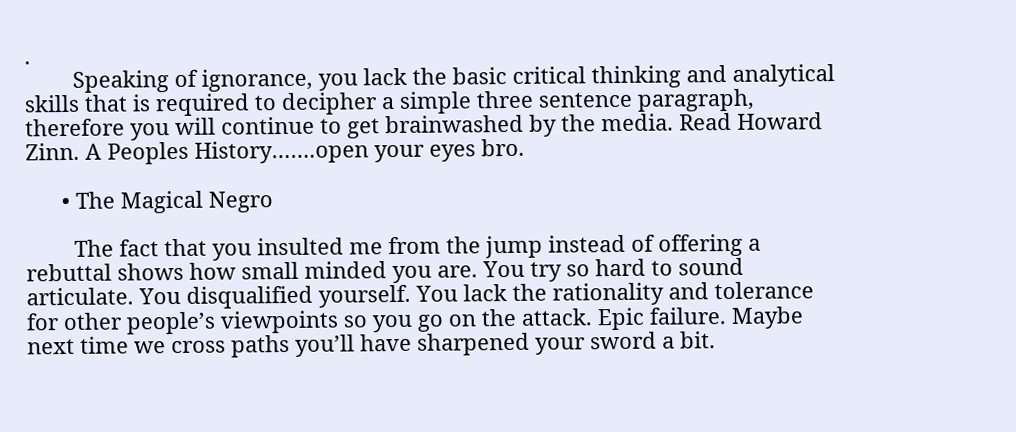.
        Speaking of ignorance, you lack the basic critical thinking and analytical skills that is required to decipher a simple three sentence paragraph, therefore you will continue to get brainwashed by the media. Read Howard Zinn. A Peoples History…….open your eyes bro.

      • The Magical Negro

        The fact that you insulted me from the jump instead of offering a rebuttal shows how small minded you are. You try so hard to sound articulate. You disqualified yourself. You lack the rationality and tolerance for other people’s viewpoints so you go on the attack. Epic failure. Maybe next time we cross paths you’ll have sharpened your sword a bit.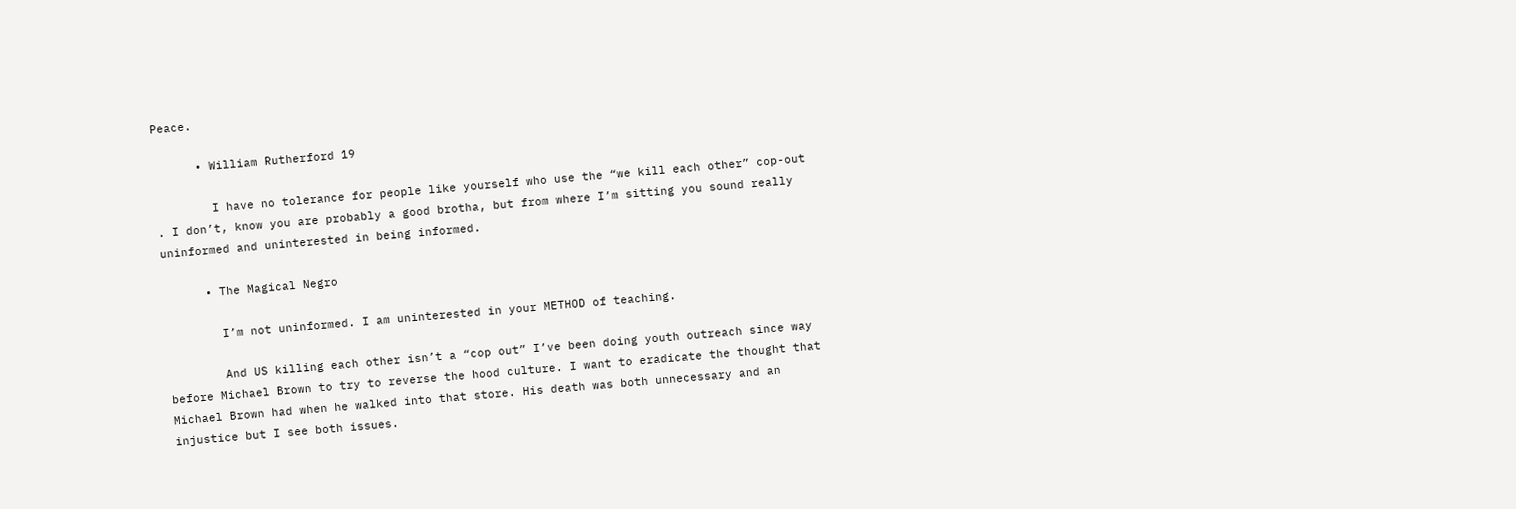Peace.

      • William Rutherford 19

        I have no tolerance for people like yourself who use the “we kill each other” cop-out . I don’t, know you are probably a good brotha, but from where I’m sitting you sound really uninformed and uninterested in being informed.

      • The Magical Negro

        I’m not uninformed. I am uninterested in your METHOD of teaching.

        And US killing each other isn’t a “cop out” I’ve been doing youth outreach since way before Michael Brown to try to reverse the hood culture. I want to eradicate the thought that Michael Brown had when he walked into that store. His death was both unnecessary and an injustice but I see both issues.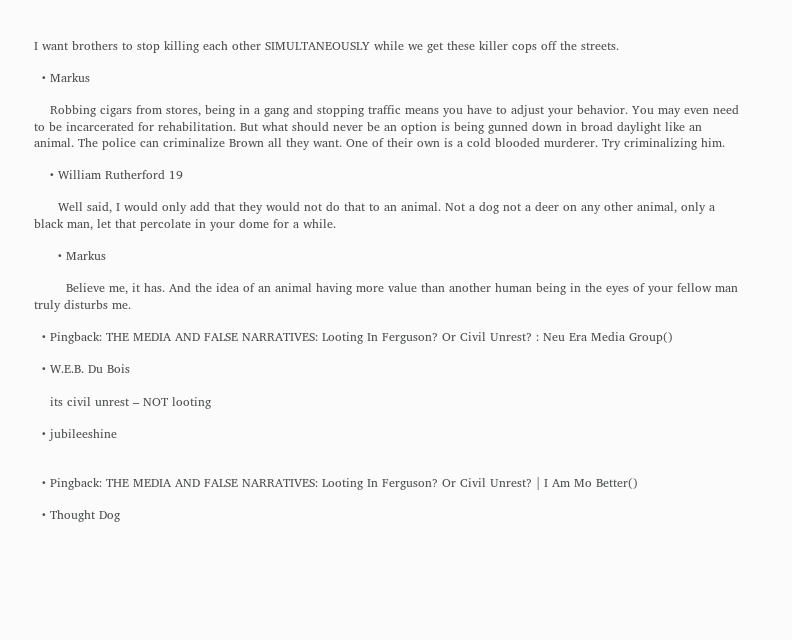I want brothers to stop killing each other SIMULTANEOUSLY while we get these killer cops off the streets.

  • Markus

    Robbing cigars from stores, being in a gang and stopping traffic means you have to adjust your behavior. You may even need to be incarcerated for rehabilitation. But what should never be an option is being gunned down in broad daylight like an animal. The police can criminalize Brown all they want. One of their own is a cold blooded murderer. Try criminalizing him.

    • William Rutherford 19

      Well said, I would only add that they would not do that to an animal. Not a dog not a deer on any other animal, only a black man, let that percolate in your dome for a while.

      • Markus

        Believe me, it has. And the idea of an animal having more value than another human being in the eyes of your fellow man truly disturbs me.

  • Pingback: THE MEDIA AND FALSE NARRATIVES: Looting In Ferguson? Or Civil Unrest? : Neu Era Media Group()

  • W.E.B. Du Bois

    its civil unrest – NOT looting

  • jubileeshine


  • Pingback: THE MEDIA AND FALSE NARRATIVES: Looting In Ferguson? Or Civil Unrest? | I Am Mo Better()

  • Thought Dog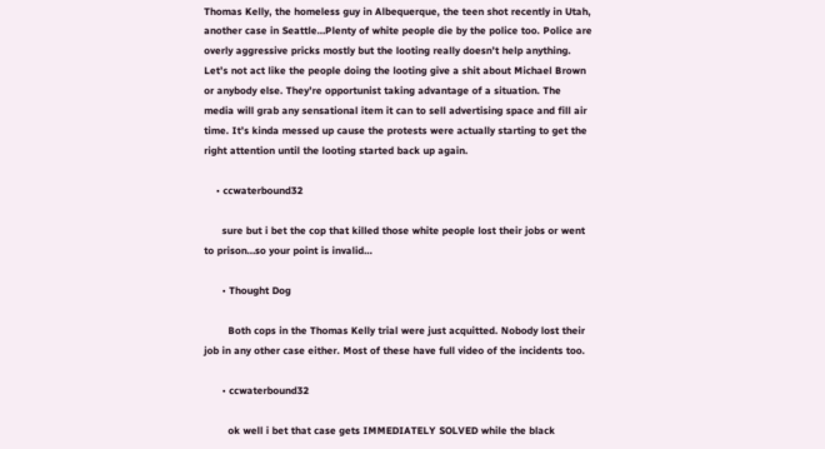Thomas Kelly, the homeless guy in Albequerque, the teen shot recently in Utah, another case in Seattle…Plenty of white people die by the police too. Police are overly aggressive pricks mostly but the looting really doesn’t help anything. Let’s not act like the people doing the looting give a shit about Michael Brown or anybody else. They’re opportunist taking advantage of a situation. The media will grab any sensational item it can to sell advertising space and fill air time. It’s kinda messed up cause the protests were actually starting to get the right attention until the looting started back up again.

    • ccwaterbound32

      sure but i bet the cop that killed those white people lost their jobs or went to prison…so your point is invalid…

      • Thought Dog

        Both cops in the Thomas Kelly trial were just acquitted. Nobody lost their job in any other case either. Most of these have full video of the incidents too.

      • ccwaterbound32

        ok well i bet that case gets IMMEDIATELY SOLVED while the black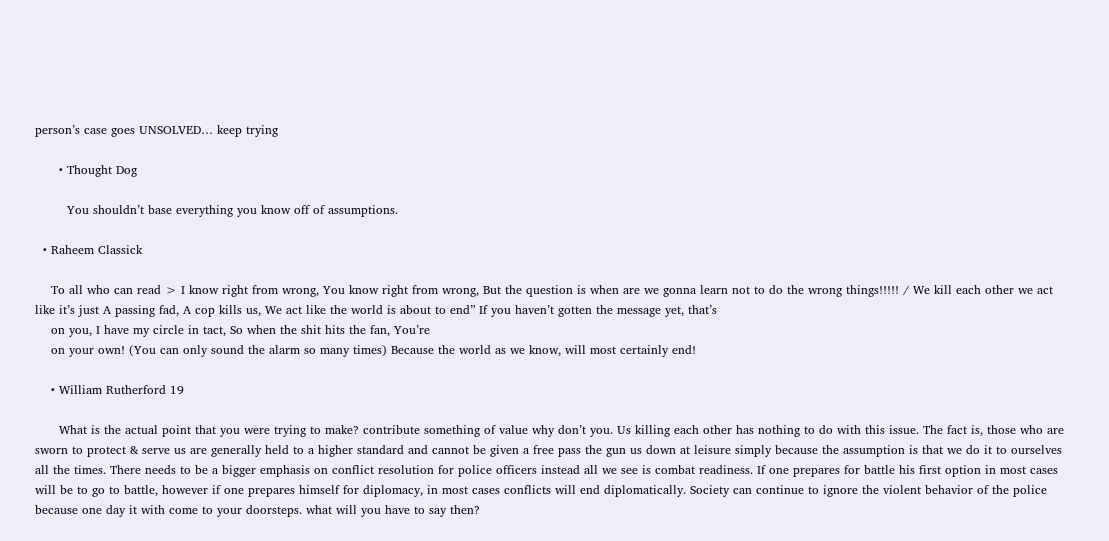person’s case goes UNSOLVED… keep trying

      • Thought Dog

        You shouldn’t base everything you know off of assumptions.

  • Raheem Classick

    To all who can read > I know right from wrong, You know right from wrong, But the question is when are we gonna learn not to do the wrong things!!!!! / We kill each other we act like it’s just A passing fad, A cop kills us, We act like the world is about to end” If you haven’t gotten the message yet, that’s
    on you, I have my circle in tact, So when the shit hits the fan, You’re
    on your own! (You can only sound the alarm so many times) Because the world as we know, will most certainly end!

    • William Rutherford 19

      What is the actual point that you were trying to make? contribute something of value why don’t you. Us killing each other has nothing to do with this issue. The fact is, those who are sworn to protect & serve us are generally held to a higher standard and cannot be given a free pass the gun us down at leisure simply because the assumption is that we do it to ourselves all the times. There needs to be a bigger emphasis on conflict resolution for police officers instead all we see is combat readiness. If one prepares for battle his first option in most cases will be to go to battle, however if one prepares himself for diplomacy, in most cases conflicts will end diplomatically. Society can continue to ignore the violent behavior of the police because one day it with come to your doorsteps. what will you have to say then?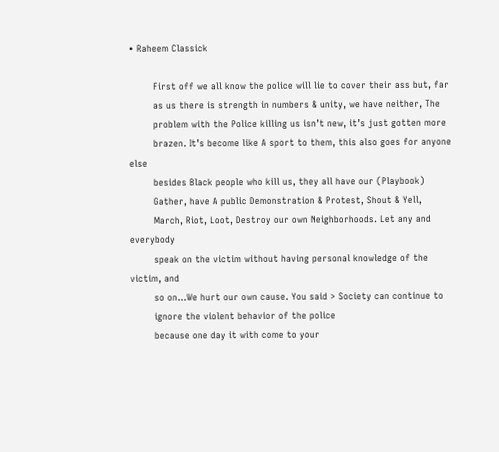• Raheem Classick

        First off we all know the police will lie to cover their ass but, far
        as us there is strength in numbers & unity, we have neither, The
        problem with the Police killing us isn’t new, it’s just gotten more
        brazen. It’s become like A sport to them, this also goes for anyone else
        besides Black people who kill us, they all have our (Playbook)
        Gather, have A public Demonstration & Protest, Shout & Yell,
        March, Riot, Loot, Destroy our own Neighborhoods. Let any and everybody
        speak on the victim without having personal knowledge of the victim, and
        so on…We hurt our own cause. You said > Society can continue to
        ignore the violent behavior of the police
        because one day it with come to your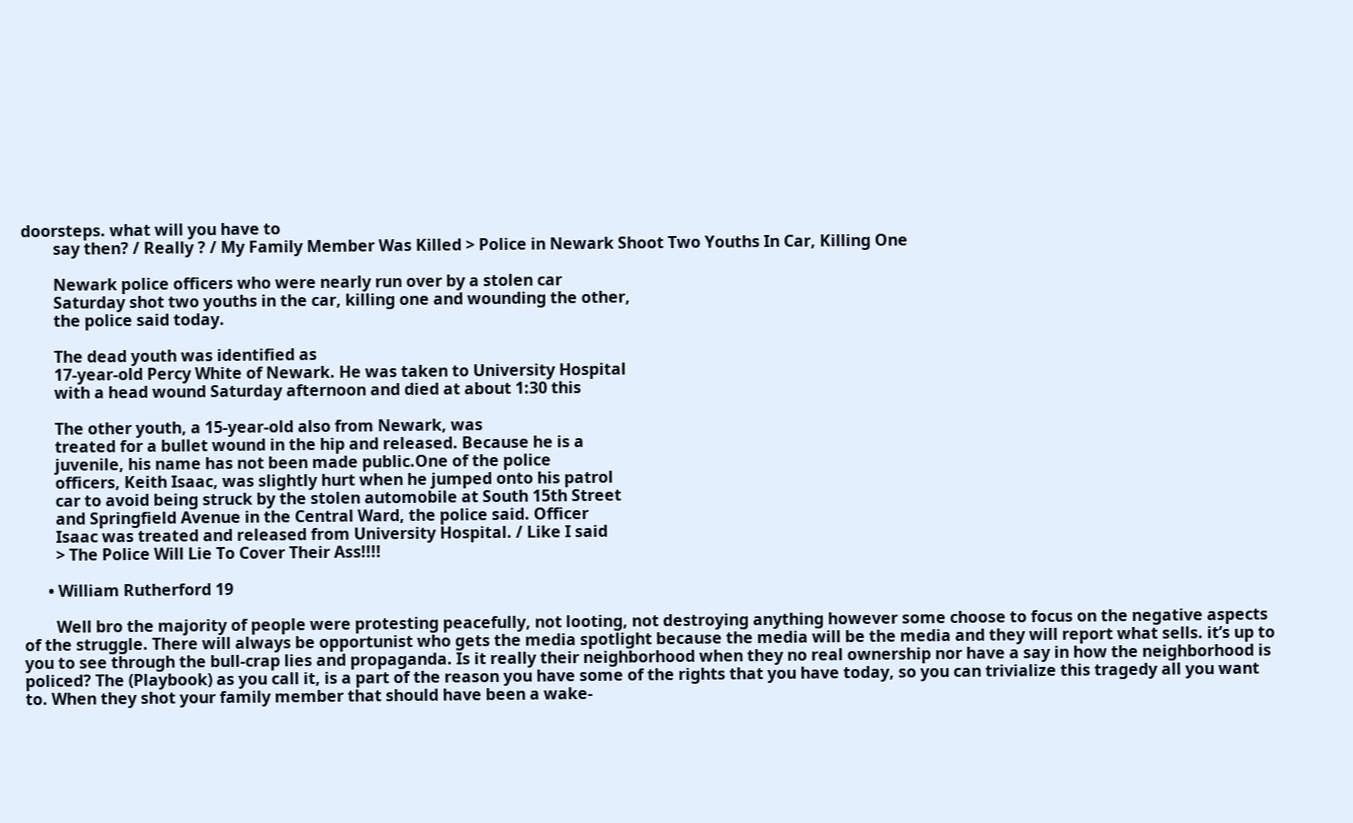doorsteps. what will you have to
        say then? / Really ? / My Family Member Was Killed > Police in Newark Shoot Two Youths In Car, Killing One

        Newark police officers who were nearly run over by a stolen car
        Saturday shot two youths in the car, killing one and wounding the other,
        the police said today.

        The dead youth was identified as
        17-year-old Percy White of Newark. He was taken to University Hospital
        with a head wound Saturday afternoon and died at about 1:30 this

        The other youth, a 15-year-old also from Newark, was
        treated for a bullet wound in the hip and released. Because he is a
        juvenile, his name has not been made public.One of the police
        officers, Keith Isaac, was slightly hurt when he jumped onto his patrol
        car to avoid being struck by the stolen automobile at South 15th Street
        and Springfield Avenue in the Central Ward, the police said. Officer
        Isaac was treated and released from University Hospital. / Like I said
        > The Police Will Lie To Cover Their Ass!!!!

      • William Rutherford 19

        Well bro the majority of people were protesting peacefully, not looting, not destroying anything however some choose to focus on the negative aspects of the struggle. There will always be opportunist who gets the media spotlight because the media will be the media and they will report what sells. it’s up to you to see through the bull-crap lies and propaganda. Is it really their neighborhood when they no real ownership nor have a say in how the neighborhood is policed? The (Playbook) as you call it, is a part of the reason you have some of the rights that you have today, so you can trivialize this tragedy all you want to. When they shot your family member that should have been a wake-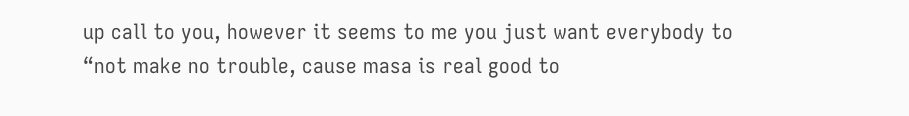up call to you, however it seems to me you just want everybody to “not make no trouble, cause masa is real good to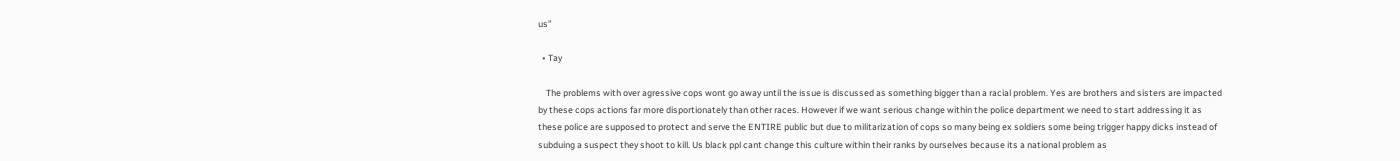us”

  • Tay

    The problems with over agressive cops wont go away until the issue is discussed as something bigger than a racial problem. Yes are brothers and sisters are impacted by these cops actions far more disportionately than other races. However if we want serious change within the police department we need to start addressing it as these police are supposed to protect and serve the ENTIRE public but due to militarization of cops so many being ex soldiers some being trigger happy dicks instead of subduing a suspect they shoot to kill. Us black ppl cant change this culture within their ranks by ourselves because its a national problem as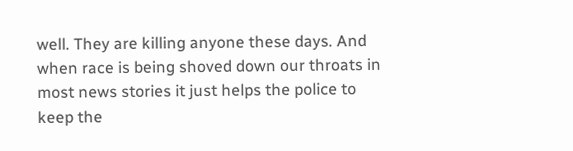well. They are killing anyone these days. And when race is being shoved down our throats in most news stories it just helps the police to keep the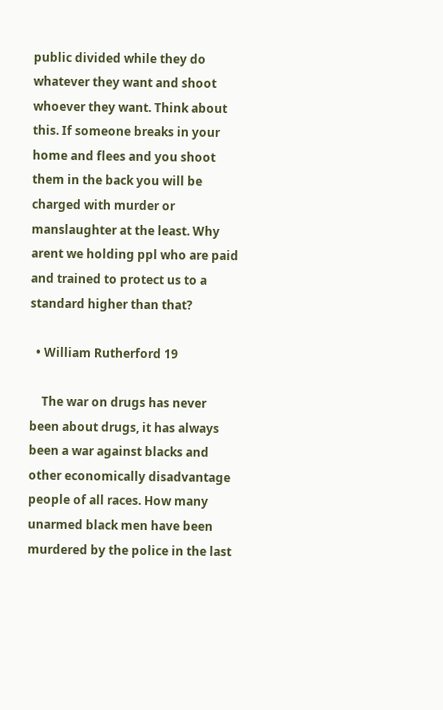public divided while they do whatever they want and shoot whoever they want. Think about this. If someone breaks in your home and flees and you shoot them in the back you will be charged with murder or manslaughter at the least. Why arent we holding ppl who are paid and trained to protect us to a standard higher than that?

  • William Rutherford 19

    The war on drugs has never been about drugs, it has always been a war against blacks and other economically disadvantage people of all races. How many unarmed black men have been murdered by the police in the last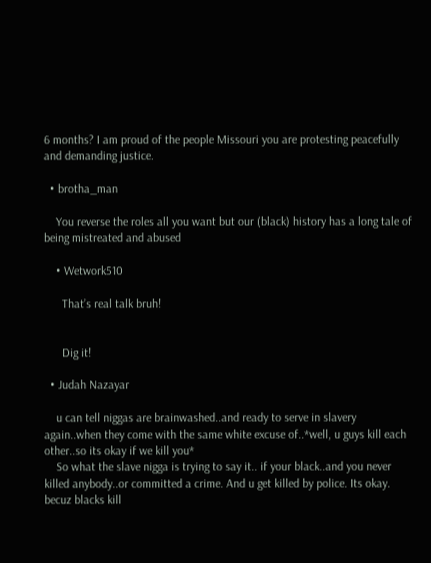6 months? I am proud of the people Missouri you are protesting peacefully and demanding justice.

  • brotha_man

    You reverse the roles all you want but our (black) history has a long tale of being mistreated and abused

    • Wetwork510

      That’s real talk bruh!


      Dig it!

  • Judah Nazayar

    u can tell niggas are brainwashed..and ready to serve in slavery again..when they come with the same white excuse of..*well, u guys kill each other..so its okay if we kill you*
    So what the slave nigga is trying to say it.. if your black..and you never killed anybody..or committed a crime. And u get killed by police. Its okay. becuz blacks kill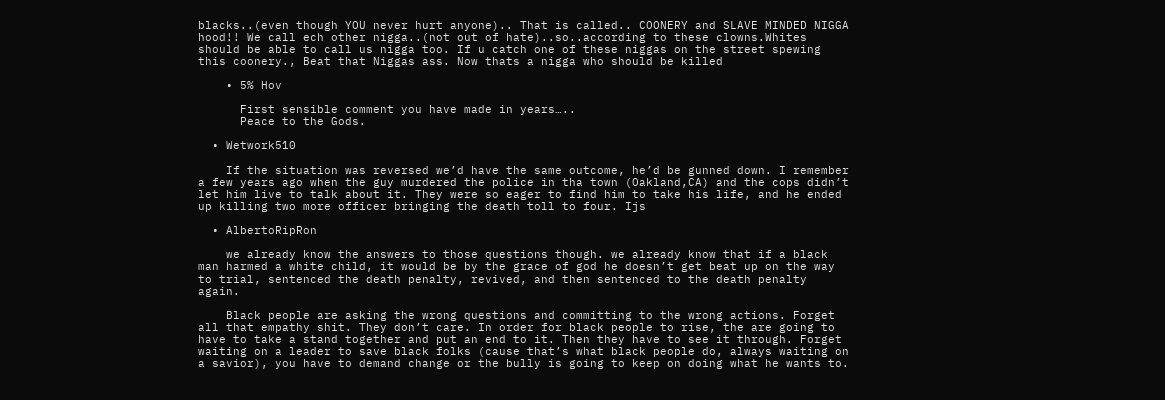blacks..(even though YOU never hurt anyone).. That is called.. COONERY and SLAVE MINDED NIGGA hood!! We call ech other nigga..(not out of hate)..so..according to these clowns.Whites should be able to call us nigga too. If u catch one of these niggas on the street spewing this coonery., Beat that Niggas ass. Now thats a nigga who should be killed

    • 5% Hov

      First sensible comment you have made in years…..
      Peace to the Gods.

  • Wetwork510

    If the situation was reversed we’d have the same outcome, he’d be gunned down. I remember a few years ago when the guy murdered the police in tha town (Oakland,CA) and the cops didn’t let him live to talk about it. They were so eager to find him to take his life, and he ended up killing two more officer bringing the death toll to four. Ijs

  • AlbertoRipRon

    we already know the answers to those questions though. we already know that if a black man harmed a white child, it would be by the grace of god he doesn’t get beat up on the way to trial, sentenced the death penalty, revived, and then sentenced to the death penalty again.

    Black people are asking the wrong questions and committing to the wrong actions. Forget all that empathy shit. They don’t care. In order for black people to rise, the are going to have to take a stand together and put an end to it. Then they have to see it through. Forget waiting on a leader to save black folks (cause that’s what black people do, always waiting on a savior), you have to demand change or the bully is going to keep on doing what he wants to.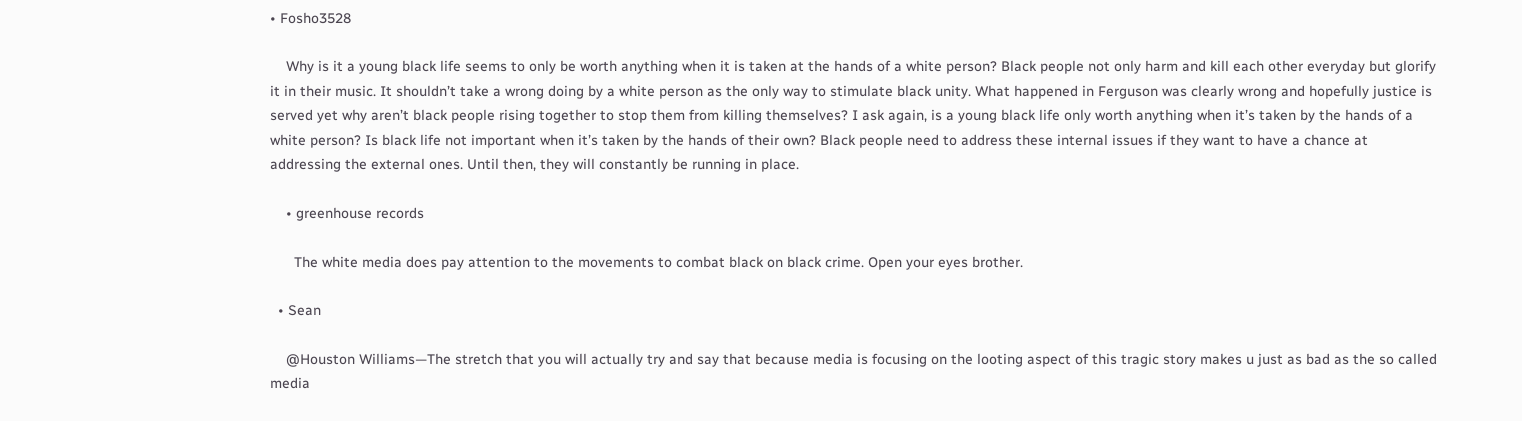• Fosho3528

    Why is it a young black life seems to only be worth anything when it is taken at the hands of a white person? Black people not only harm and kill each other everyday but glorify it in their music. It shouldn’t take a wrong doing by a white person as the only way to stimulate black unity. What happened in Ferguson was clearly wrong and hopefully justice is served yet why aren’t black people rising together to stop them from killing themselves? I ask again, is a young black life only worth anything when it’s taken by the hands of a white person? Is black life not important when it’s taken by the hands of their own? Black people need to address these internal issues if they want to have a chance at addressing the external ones. Until then, they will constantly be running in place.

    • greenhouse records

      The white media does pay attention to the movements to combat black on black crime. Open your eyes brother.

  • Sean

    @Houston Williams—The stretch that you will actually try and say that because media is focusing on the looting aspect of this tragic story makes u just as bad as the so called media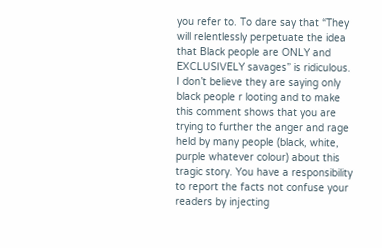you refer to. To dare say that “They will relentlessly perpetuate the idea that Black people are ONLY and EXCLUSIVELY savages” is ridiculous. I don’t believe they are saying only black people r looting and to make this comment shows that you are trying to further the anger and rage held by many people (black, white, purple whatever colour) about this tragic story. You have a responsibility to report the facts not confuse your readers by injecting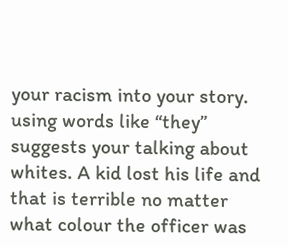your racism into your story. using words like “they” suggests your talking about whites. A kid lost his life and that is terrible no matter what colour the officer was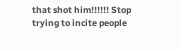that shot him!!!!!! Stop trying to incite people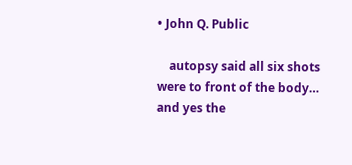• John Q. Public

    autopsy said all six shots were to front of the body… and yes the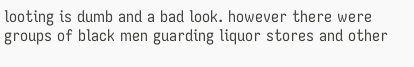looting is dumb and a bad look. however there were groups of black men guarding liquor stores and other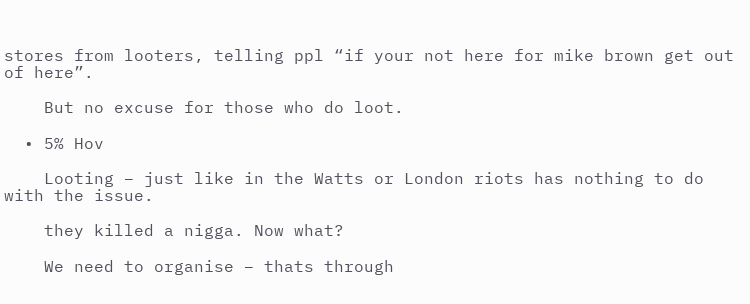stores from looters, telling ppl “if your not here for mike brown get out of here”.

    But no excuse for those who do loot.

  • 5% Hov

    Looting – just like in the Watts or London riots has nothing to do with the issue.

    they killed a nigga. Now what?

    We need to organise – thats through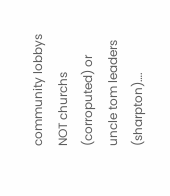community lobbys NOT churchs (corroputed) or uncle tom leaders (sharpton)….